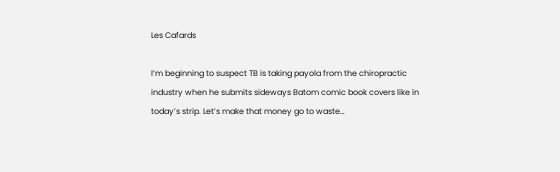Les Cafards

I’m beginning to suspect TB is taking payola from the chiropractic industry when he submits sideways Batom comic book covers like in today’s strip. Let’s make that money go to waste…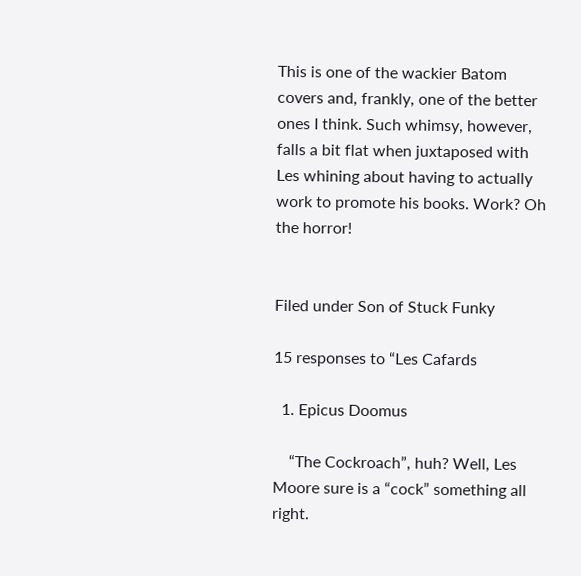This is one of the wackier Batom covers and, frankly, one of the better ones I think. Such whimsy, however, falls a bit flat when juxtaposed with Les whining about having to actually work to promote his books. Work? Oh the horror!


Filed under Son of Stuck Funky

15 responses to “Les Cafards

  1. Epicus Doomus

    “The Cockroach”, huh? Well, Les Moore sure is a “cock” something all right.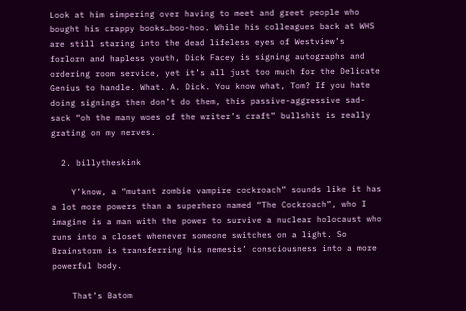Look at him simpering over having to meet and greet people who bought his crappy books…boo-hoo. While his colleagues back at WHS are still staring into the dead lifeless eyes of Westview’s forlorn and hapless youth, Dick Facey is signing autographs and ordering room service, yet it’s all just too much for the Delicate Genius to handle. What. A. Dick. You know what, Tom? If you hate doing signings then don’t do them, this passive-aggressive sad-sack “oh the many woes of the writer’s craft” bullshit is really grating on my nerves.

  2. billytheskink

    Y’know, a “mutant zombie vampire cockroach” sounds like it has a lot more powers than a superhero named “The Cockroach”, who I imagine is a man with the power to survive a nuclear holocaust who runs into a closet whenever someone switches on a light. So Brainstorm is transferring his nemesis’ consciousness into a more powerful body.

    That’s Batom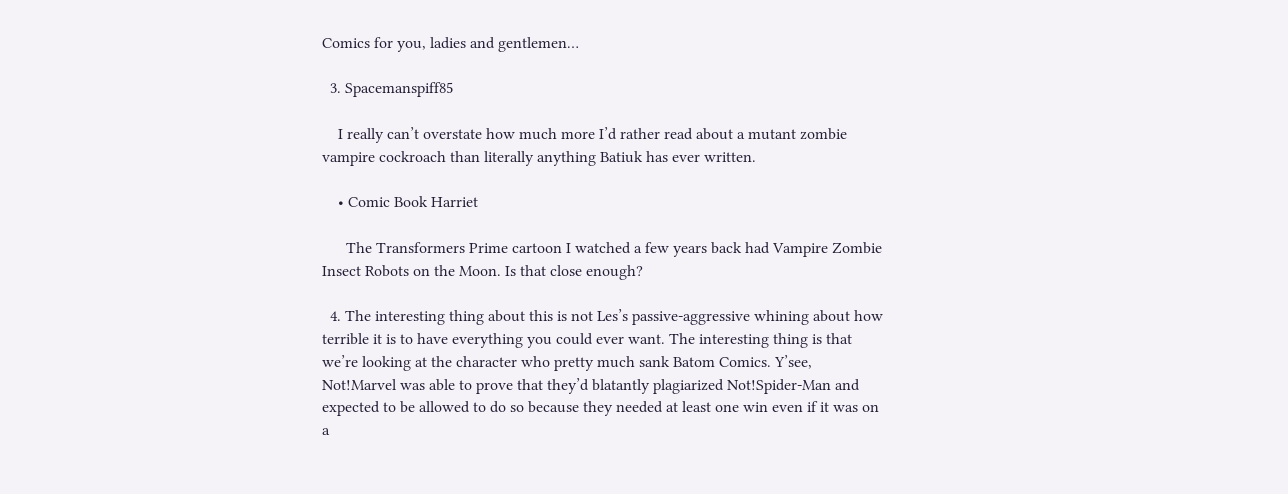Comics for you, ladies and gentlemen…

  3. Spacemanspiff85

    I really can’t overstate how much more I’d rather read about a mutant zombie vampire cockroach than literally anything Batiuk has ever written.

    • Comic Book Harriet

      The Transformers Prime cartoon I watched a few years back had Vampire Zombie Insect Robots on the Moon. Is that close enough?

  4. The interesting thing about this is not Les’s passive-aggressive whining about how terrible it is to have everything you could ever want. The interesting thing is that we’re looking at the character who pretty much sank Batom Comics. Y’see, Not!Marvel was able to prove that they’d blatantly plagiarized Not!Spider-Man and expected to be allowed to do so because they needed at least one win even if it was on a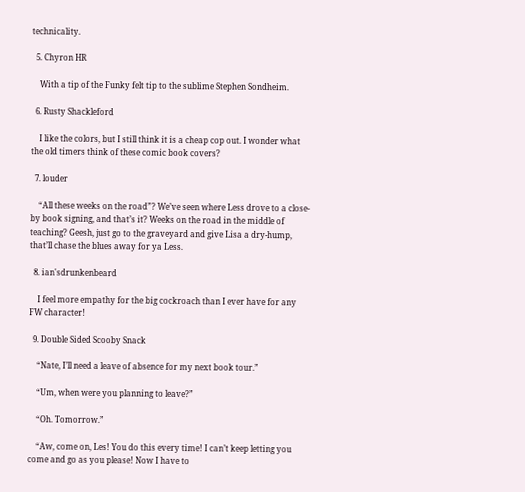technicality.

  5. Chyron HR

    With a tip of the Funky felt tip to the sublime Stephen Sondheim.

  6. Rusty Shackleford

    I like the colors, but I still think it is a cheap cop out. I wonder what the old timers think of these comic book covers?

  7. louder

    “All these weeks on the road”? We’ve seen where Less drove to a close-by book signing, and that’s it? Weeks on the road in the middle of teaching? Geesh, just go to the graveyard and give Lisa a dry-hump, that’ll chase the blues away for ya Less.

  8. ian'sdrunkenbeard

    I feel more empathy for the big cockroach than I ever have for any FW character!

  9. Double Sided Scooby Snack

    “Nate, I’ll need a leave of absence for my next book tour.”

    “Um, when were you planning to leave?”

    “Oh. Tomorrow.”

    “Aw, come on, Les! You do this every time! I can’t keep letting you come and go as you please! Now I have to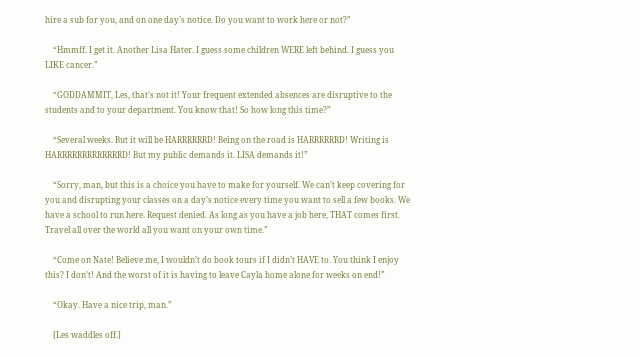hire a sub for you, and on one day’s notice. Do you want to work here or not?”

    “Hmmff. I get it. Another Lisa Hater. I guess some children WERE left behind. I guess you LIKE cancer.”

    “GODDAMMIT, Les, that’s not it! Your frequent extended absences are disruptive to the students and to your department. You know that! So how long this time?”

    “Several weeks. But it will be HARRRRRRD! Being on the road is HARRRRRRD! Writing is HARRRRRRRRRRRRRD! But my public demands it. LISA demands it!”

    “Sorry, man, but this is a choice you have to make for yourself. We can’t keep covering for you and disrupting your classes on a day’s notice every time you want to sell a few books. We have a school to run here. Request denied. As long as you have a job here, THAT comes first. Travel all over the world all you want on your own time.”

    “Come on Nate! Believe me, I wouldn’t do book tours if I didn’t HAVE to. You think I enjoy this? I don’t! And the worst of it is having to leave Cayla home alone for weeks on end!”

    “Okay. Have a nice trip, man.”

    [Les waddles off.]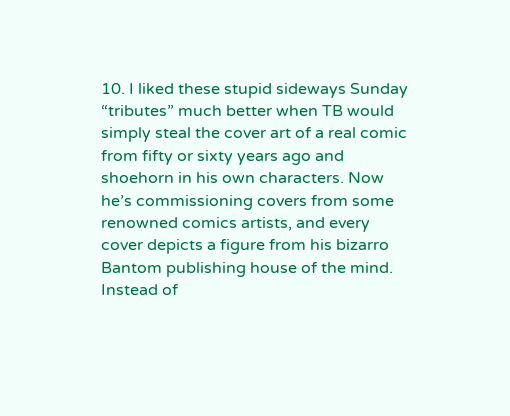10. I liked these stupid sideways Sunday “tributes” much better when TB would simply steal the cover art of a real comic from fifty or sixty years ago and shoehorn in his own characters. Now he’s commissioning covers from some renowned comics artists, and every cover depicts a figure from his bizarro Bantom publishing house of the mind. Instead of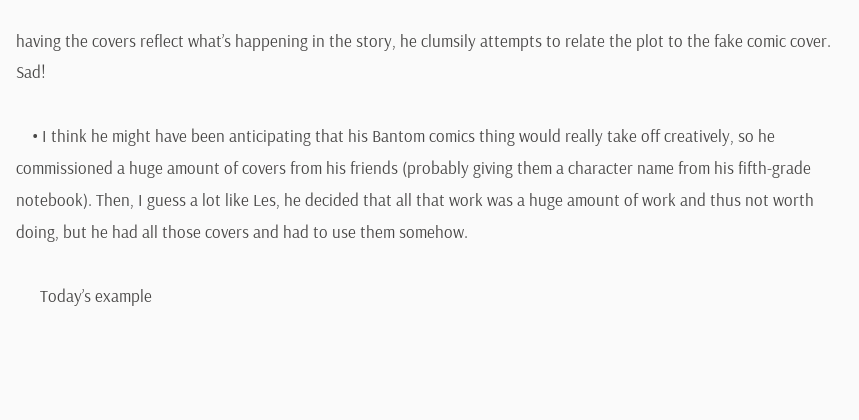having the covers reflect what’s happening in the story, he clumsily attempts to relate the plot to the fake comic cover. Sad!

    • I think he might have been anticipating that his Bantom comics thing would really take off creatively, so he commissioned a huge amount of covers from his friends (probably giving them a character name from his fifth-grade notebook). Then, I guess a lot like Les, he decided that all that work was a huge amount of work and thus not worth doing, but he had all those covers and had to use them somehow.

      Today’s example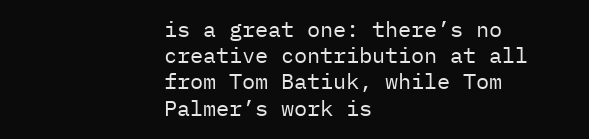is a great one: there’s no creative contribution at all from Tom Batiuk, while Tom Palmer’s work is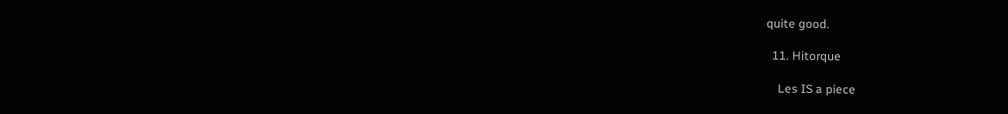quite good.

  11. Hitorque

    Les IS a piece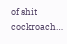of shit cockroach…